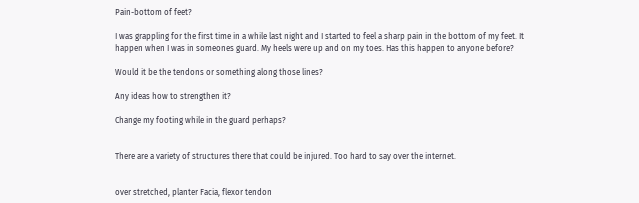Pain-bottom of feet?

I was grappling for the first time in a while last night and I started to feel a sharp pain in the bottom of my feet. It happen when I was in someones guard. My heels were up and on my toes. Has this happen to anyone before?

Would it be the tendons or something along those lines?

Any ideas how to strengthen it?

Change my footing while in the guard perhaps?


There are a variety of structures there that could be injured. Too hard to say over the internet.


over stretched, planter Facia, flexor tendon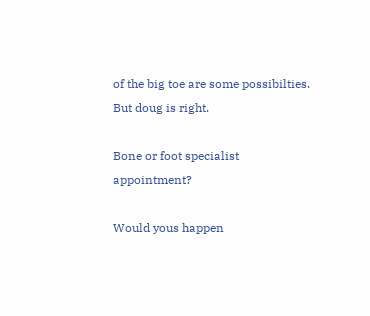of the big toe are some possibilties. But doug is right.

Bone or foot specialist appointment?

Would yous happen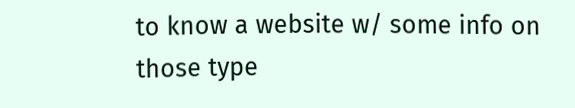to know a website w/ some info on those type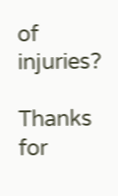of injuries?

Thanks for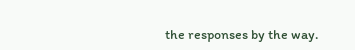the responses by the way.